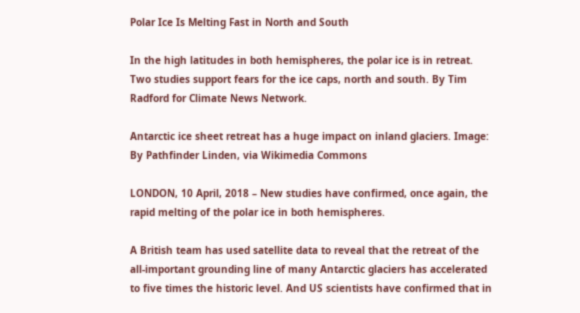Polar Ice Is Melting Fast in North and South

In the high latitudes in both hemispheres, the polar ice is in retreat. Two studies support fears for the ice caps, north and south. By Tim Radford for Climate News Network.

Antarctic ice sheet retreat has a huge impact on inland glaciers. Image: By Pathfinder Linden, via Wikimedia Commons

LONDON, 10 April, 2018 – New studies have confirmed, once again, the rapid melting of the polar ice in both hemispheres.

A British team has used satellite data to reveal that the retreat of the all-important grounding line of many Antarctic glaciers has accelerated to five times the historic level. And US scientists have confirmed that in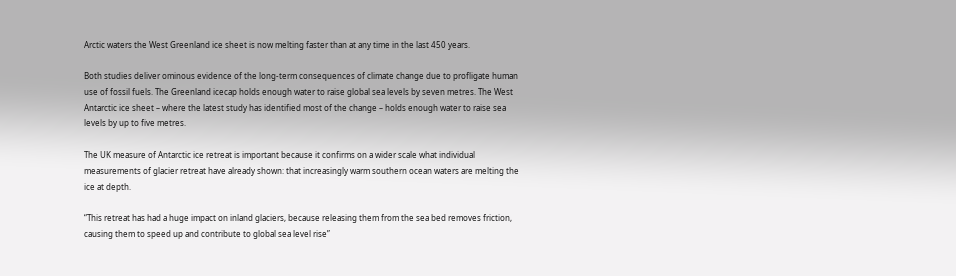Arctic waters the West Greenland ice sheet is now melting faster than at any time in the last 450 years.

Both studies deliver ominous evidence of the long-term consequences of climate change due to profligate human use of fossil fuels. The Greenland icecap holds enough water to raise global sea levels by seven metres. The West Antarctic ice sheet – where the latest study has identified most of the change – holds enough water to raise sea levels by up to five metres.

The UK measure of Antarctic ice retreat is important because it confirms on a wider scale what individual measurements of glacier retreat have already shown: that increasingly warm southern ocean waters are melting the ice at depth.

“This retreat has had a huge impact on inland glaciers, because releasing them from the sea bed removes friction, causing them to speed up and contribute to global sea level rise”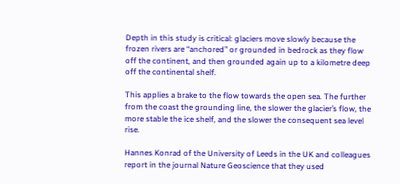Depth in this study is critical: glaciers move slowly because the frozen rivers are “anchored” or grounded in bedrock as they flow off the continent, and then grounded again up to a kilometre deep off the continental shelf.

This applies a brake to the flow towards the open sea. The further from the coast the grounding line, the slower the glacier’s flow, the more stable the ice shelf, and the slower the consequent sea level rise.

Hannes Konrad of the University of Leeds in the UK and colleagues report in the journal Nature Geoscience that they used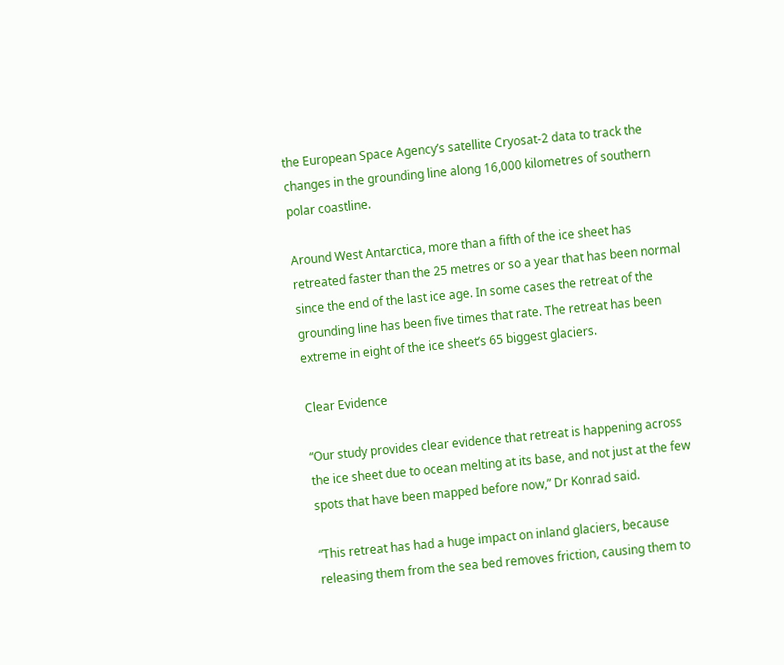the European Space Agency’s satellite Cryosat-2 data to track the changes in the grounding line along 16,000 kilometres of southern polar coastline.

Around West Antarctica, more than a fifth of the ice sheet has retreated faster than the 25 metres or so a year that has been normal since the end of the last ice age. In some cases the retreat of the grounding line has been five times that rate. The retreat has been extreme in eight of the ice sheet’s 65 biggest glaciers.

Clear Evidence

“Our study provides clear evidence that retreat is happening across the ice sheet due to ocean melting at its base, and not just at the few spots that have been mapped before now,” Dr Konrad said.

“This retreat has had a huge impact on inland glaciers, because releasing them from the sea bed removes friction, causing them to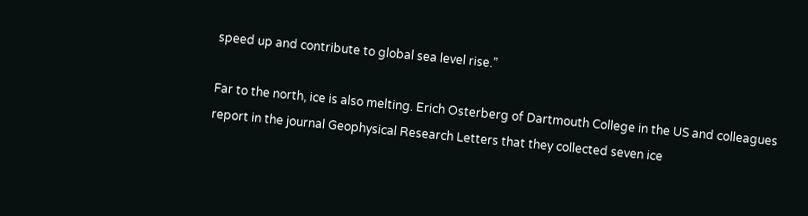speed up and contribute to global sea level rise.”

Far to the north, ice is also melting. Erich Osterberg of Dartmouth College in the US and colleagues report in the journal Geophysical Research Letters that they collected seven ice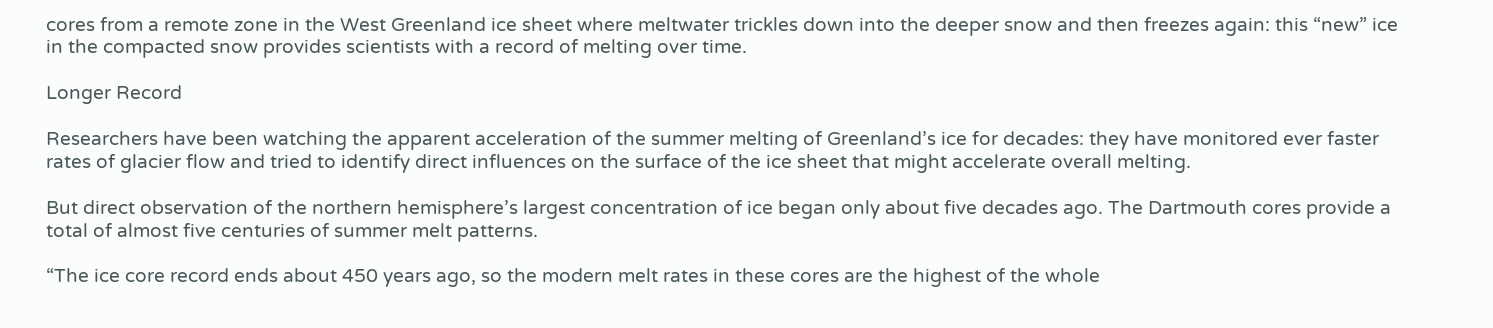cores from a remote zone in the West Greenland ice sheet where meltwater trickles down into the deeper snow and then freezes again: this “new” ice in the compacted snow provides scientists with a record of melting over time.

Longer Record

Researchers have been watching the apparent acceleration of the summer melting of Greenland’s ice for decades: they have monitored ever faster rates of glacier flow and tried to identify direct influences on the surface of the ice sheet that might accelerate overall melting.

But direct observation of the northern hemisphere’s largest concentration of ice began only about five decades ago. The Dartmouth cores provide a total of almost five centuries of summer melt patterns.

“The ice core record ends about 450 years ago, so the modern melt rates in these cores are the highest of the whole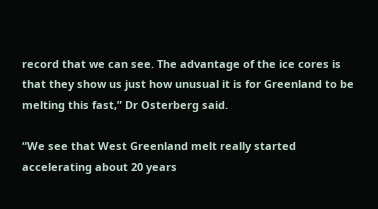record that we can see. The advantage of the ice cores is that they show us just how unusual it is for Greenland to be melting this fast,” Dr Osterberg said.

“We see that West Greenland melt really started accelerating about 20 years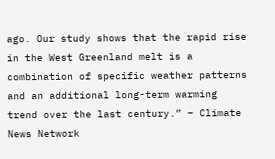ago. Our study shows that the rapid rise in the West Greenland melt is a combination of specific weather patterns and an additional long-term warming trend over the last century.” – Climate News Network